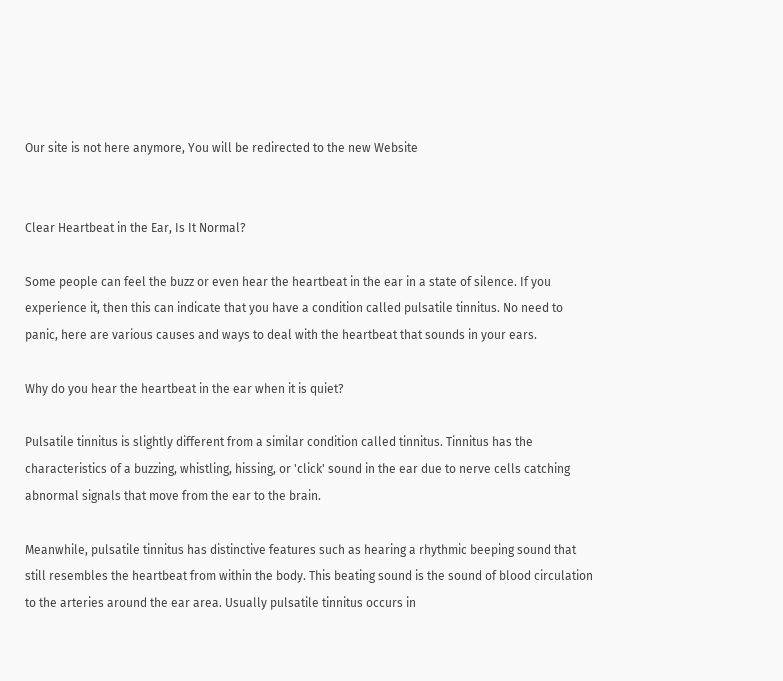Our site is not here anymore, You will be redirected to the new Website


Clear Heartbeat in the Ear, Is It Normal?

Some people can feel the buzz or even hear the heartbeat in the ear in a state of silence. If you experience it, then this can indicate that you have a condition called pulsatile tinnitus. No need to panic, here are various causes and ways to deal with the heartbeat that sounds in your ears.

Why do you hear the heartbeat in the ear when it is quiet?

Pulsatile tinnitus is slightly different from a similar condition called tinnitus. Tinnitus has the characteristics of a buzzing, whistling, hissing, or 'click' sound in the ear due to nerve cells catching abnormal signals that move from the ear to the brain.

Meanwhile, pulsatile tinnitus has distinctive features such as hearing a rhythmic beeping sound that still resembles the heartbeat from within the body. This beating sound is the sound of blood circulation to the arteries around the ear area. Usually pulsatile tinnitus occurs in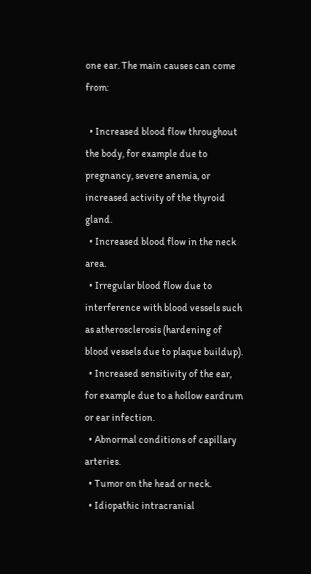one ear. The main causes can come from:

  • Increased blood flow throughout the body, for example due to pregnancy, severe anemia, or increased activity of the thyroid gland.
  • Increased blood flow in the neck area.
  • Irregular blood flow due to interference with blood vessels such as atherosclerosis (hardening of blood vessels due to plaque buildup).
  • Increased sensitivity of the ear, for example due to a hollow eardrum or ear infection.
  • Abnormal conditions of capillary arteries.
  • Tumor on the head or neck.
  • Idiopathic intracranial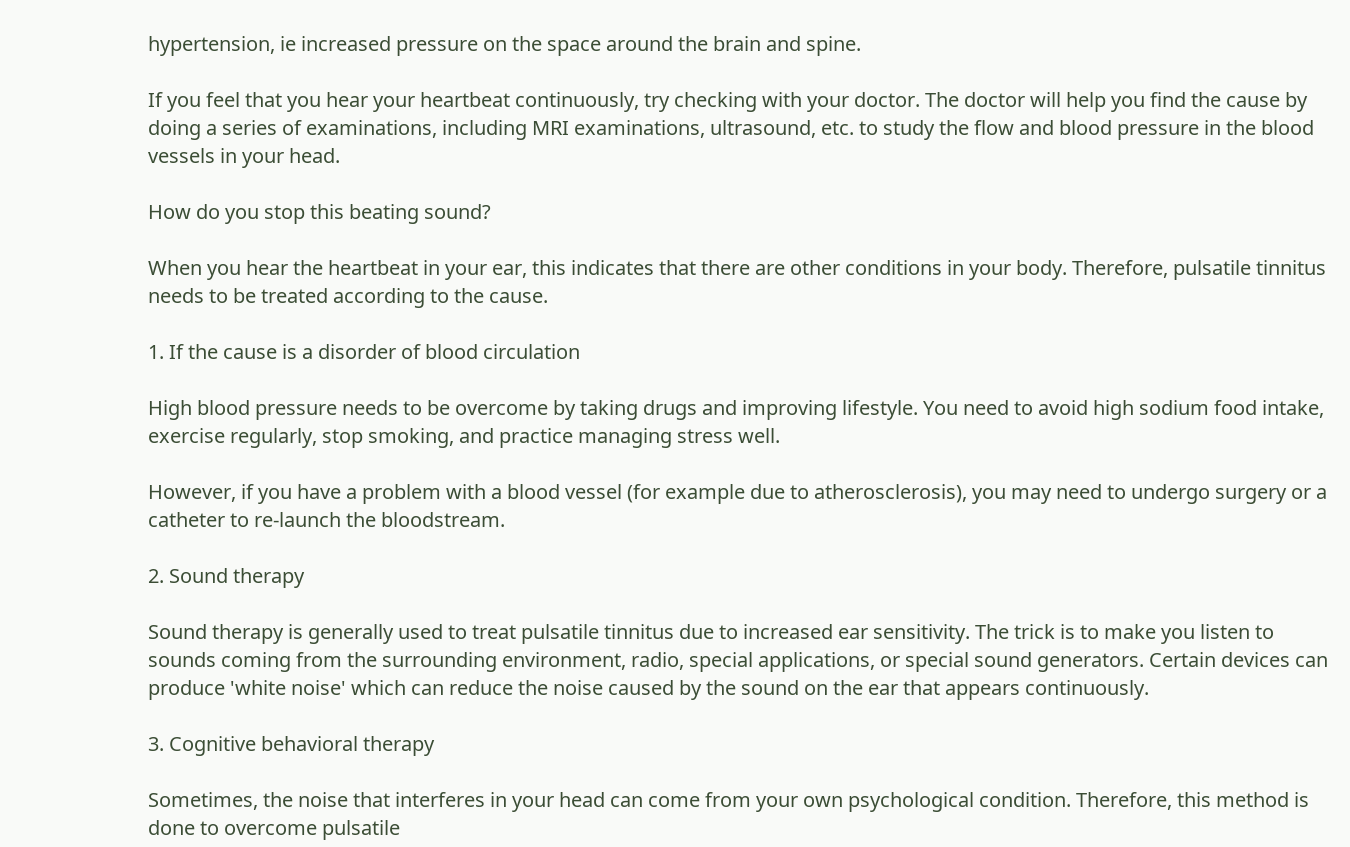hypertension, ie increased pressure on the space around the brain and spine.

If you feel that you hear your heartbeat continuously, try checking with your doctor. The doctor will help you find the cause by doing a series of examinations, including MRI examinations, ultrasound, etc. to study the flow and blood pressure in the blood vessels in your head.

How do you stop this beating sound?

When you hear the heartbeat in your ear, this indicates that there are other conditions in your body. Therefore, pulsatile tinnitus needs to be treated according to the cause.

1. If the cause is a disorder of blood circulation

High blood pressure needs to be overcome by taking drugs and improving lifestyle. You need to avoid high sodium food intake, exercise regularly, stop smoking, and practice managing stress well.

However, if you have a problem with a blood vessel (for example due to atherosclerosis), you may need to undergo surgery or a catheter to re-launch the bloodstream.

2. Sound therapy

Sound therapy is generally used to treat pulsatile tinnitus due to increased ear sensitivity. The trick is to make you listen to sounds coming from the surrounding environment, radio, special applications, or special sound generators. Certain devices can produce 'white noise' which can reduce the noise caused by the sound on the ear that appears continuously.

3. Cognitive behavioral therapy

Sometimes, the noise that interferes in your head can come from your own psychological condition. Therefore, this method is done to overcome pulsatile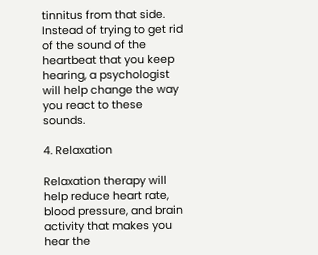tinnitus from that side. Instead of trying to get rid of the sound of the heartbeat that you keep hearing, a psychologist will help change the way you react to these sounds.

4. Relaxation

Relaxation therapy will help reduce heart rate, blood pressure, and brain activity that makes you hear the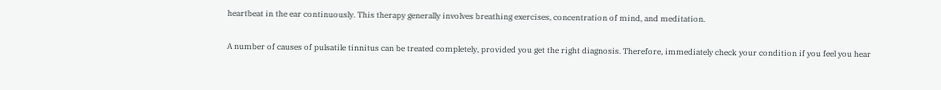heartbeat in the ear continuously. This therapy generally involves breathing exercises, concentration of mind, and meditation.

A number of causes of pulsatile tinnitus can be treated completely, provided you get the right diagnosis. Therefore, immediately check your condition if you feel you hear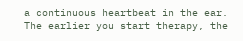a continuous heartbeat in the ear. The earlier you start therapy, the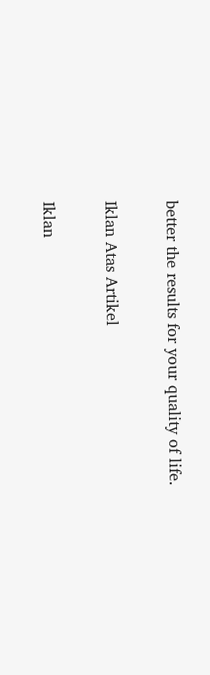better the results for your quality of life.

Iklan Atas Artikel

Iklan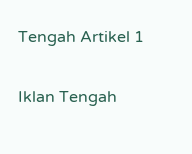Tengah Artikel 1

Iklan Tengah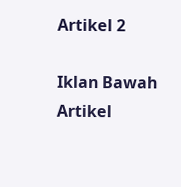Artikel 2

Iklan Bawah Artikel